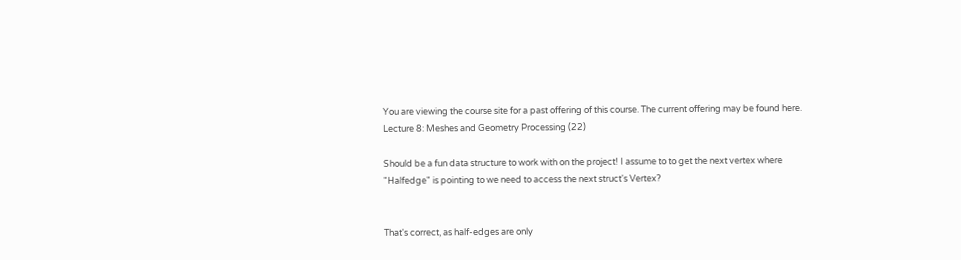You are viewing the course site for a past offering of this course. The current offering may be found here.
Lecture 8: Meshes and Geometry Processing (22)

Should be a fun data structure to work with on the project! I assume to to get the next vertex where "Halfedge" is pointing to we need to access the next struct's Vertex?


That's correct, as half-edges are only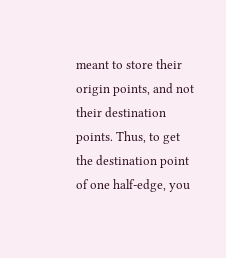meant to store their origin points, and not their destination points. Thus, to get the destination point of one half-edge, you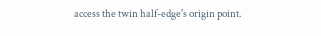access the twin half-edge's origin point.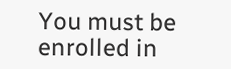You must be enrolled in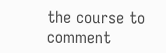the course to comment